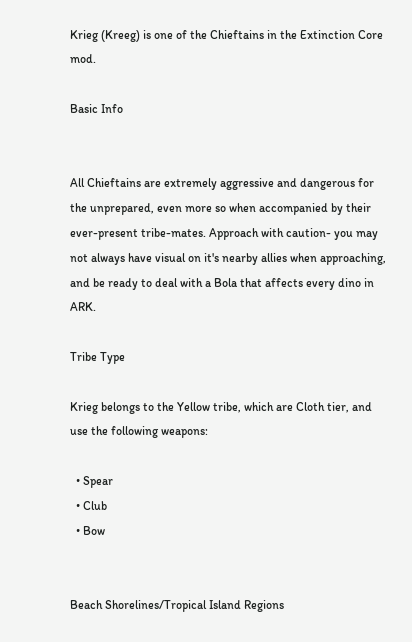Krieg (Kreeg) is one of the Chieftains in the Extinction Core mod.

Basic Info


All Chieftains are extremely aggressive and dangerous for the unprepared, even more so when accompanied by their ever-present tribe-mates. Approach with caution- you may not always have visual on it's nearby allies when approaching, and be ready to deal with a Bola that affects every dino in ARK.

Tribe Type

Krieg belongs to the Yellow tribe, which are Cloth tier, and use the following weapons:

  • Spear
  • Club
  • Bow


Beach Shorelines/Tropical Island Regions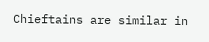Chieftains are similar in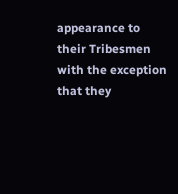appearance to their Tribesmen with the exception that they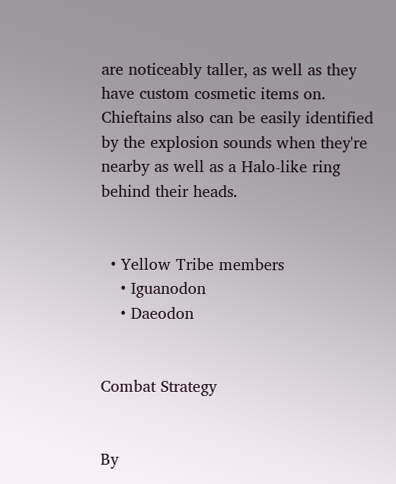are noticeably taller, as well as they have custom cosmetic items on. Chieftains also can be easily identified by the explosion sounds when they're nearby as well as a Halo-like ring behind their heads.


  • Yellow Tribe members
    • Iguanodon
    • Daeodon


Combat Strategy


By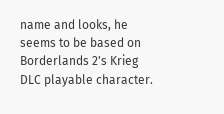name and looks, he seems to be based on Borderlands 2's Krieg DLC playable character.